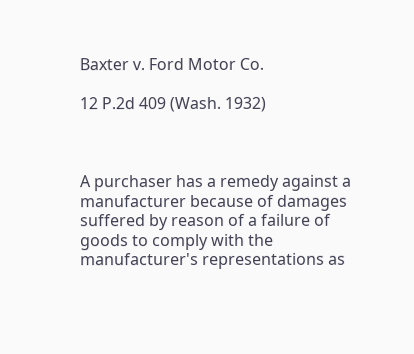Baxter v. Ford Motor Co.

12 P.2d 409 (Wash. 1932)



A purchaser has a remedy against a manufacturer because of damages suffered by reason of a failure of goods to comply with the manufacturer's representations as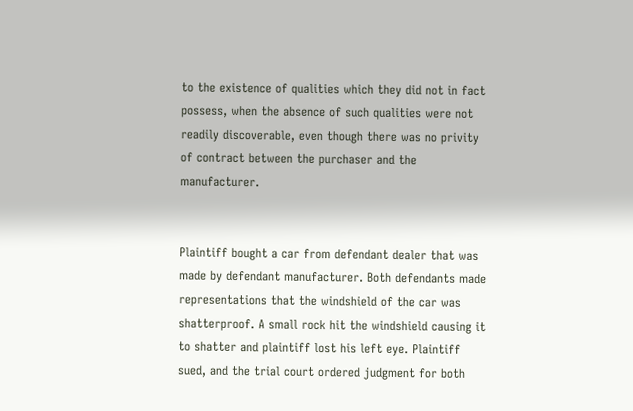to the existence of qualities which they did not in fact possess, when the absence of such qualities were not readily discoverable, even though there was no privity of contract between the purchaser and the manufacturer.


Plaintiff bought a car from defendant dealer that was made by defendant manufacturer. Both defendants made representations that the windshield of the car was shatterproof. A small rock hit the windshield causing it to shatter and plaintiff lost his left eye. Plaintiff sued, and the trial court ordered judgment for both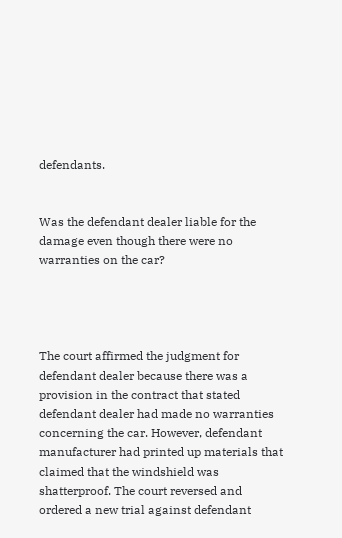defendants.


Was the defendant dealer liable for the damage even though there were no warranties on the car?




The court affirmed the judgment for defendant dealer because there was a provision in the contract that stated defendant dealer had made no warranties concerning the car. However, defendant manufacturer had printed up materials that claimed that the windshield was shatterproof. The court reversed and ordered a new trial against defendant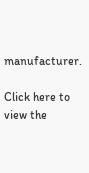manufacturer.

Click here to view the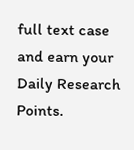full text case and earn your Daily Research Points.